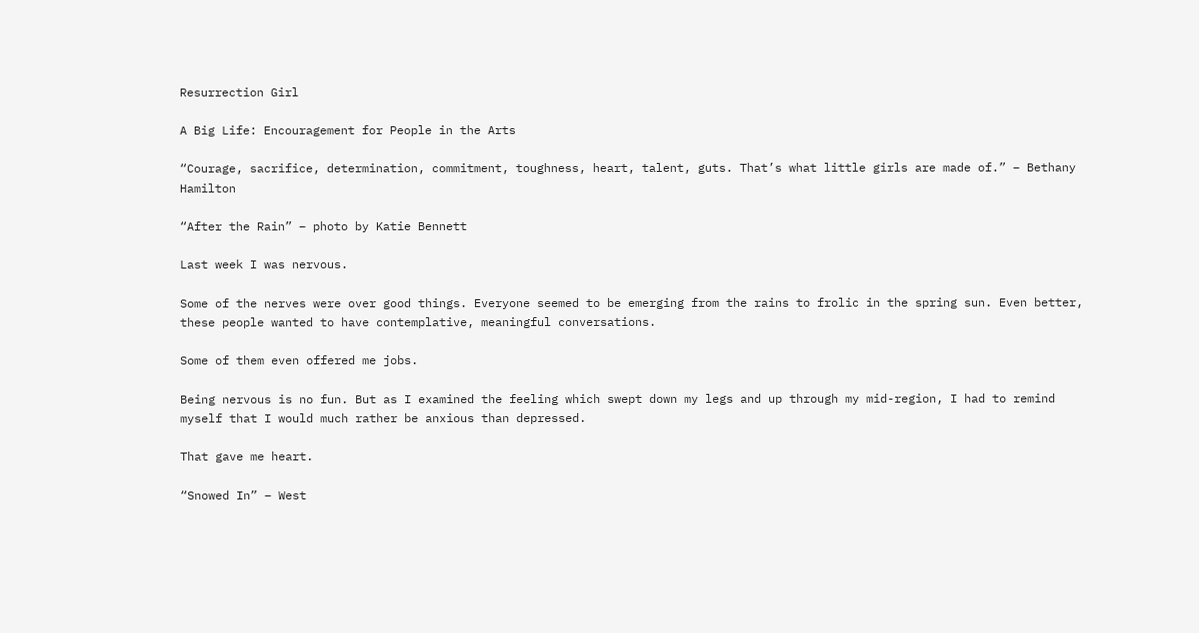Resurrection Girl

A Big Life: Encouragement for People in the Arts

“Courage, sacrifice, determination, commitment, toughness, heart, talent, guts. That’s what little girls are made of.” – Bethany Hamilton

“After the Rain” – photo by Katie Bennett

Last week I was nervous.

Some of the nerves were over good things. Everyone seemed to be emerging from the rains to frolic in the spring sun. Even better, these people wanted to have contemplative, meaningful conversations.

Some of them even offered me jobs.

Being nervous is no fun. But as I examined the feeling which swept down my legs and up through my mid-region, I had to remind myself that I would much rather be anxious than depressed.

That gave me heart.

“Snowed In” – West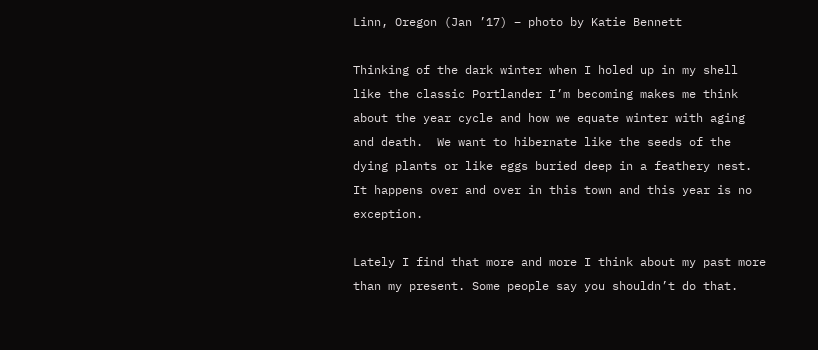Linn, Oregon (Jan ’17) – photo by Katie Bennett

Thinking of the dark winter when I holed up in my shell like the classic Portlander I’m becoming makes me think about the year cycle and how we equate winter with aging and death.  We want to hibernate like the seeds of the dying plants or like eggs buried deep in a feathery nest. It happens over and over in this town and this year is no exception.

Lately I find that more and more I think about my past more than my present. Some people say you shouldn’t do that.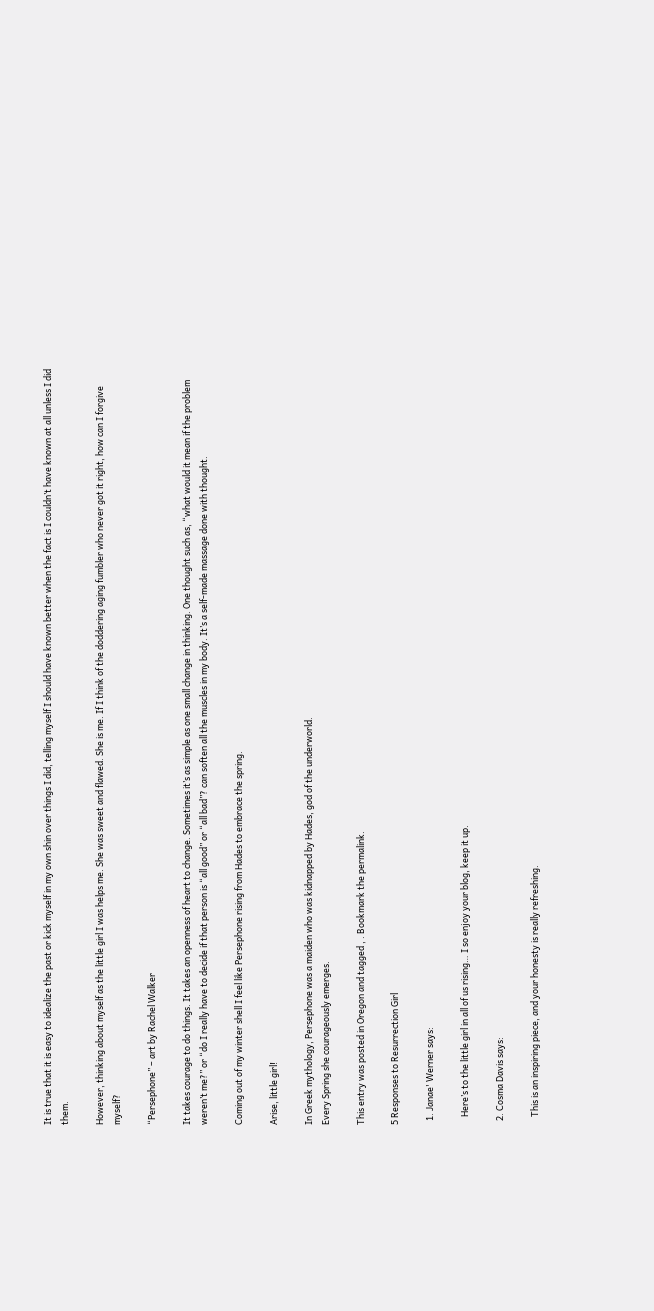It is true that it is easy to idealize the past or kick myself in my own shin over things I did, telling myself I should have known better when the fact is I couldn’t have known at all unless I did them.

However, thinking about myself as the little girl I was helps me. She was sweet and flawed. She is me. If I think of the doddering aging fumbler who never got it right, how can I forgive myself?

“Persephone” – art by Rachel Walker

It takes courage to do things. It takes an openness of heart to change. Sometimes it’s as simple as one small change in thinking. One thought such as, “what would it mean if the problem weren’t me?” or “do I really have to decide if that person is “all good” or “all bad”? can soften all the muscles in my body. It’s a self-made massage done with thought.

Coming out of my winter shell I feel like Persephone rising from Hades to embrace the spring.

Arise, little girl!

In Greek mythology, Persephone was a maiden who was kidnapped by Hades, god of the underworld.
Every Spring she courageously emerges.

This entry was posted in Oregon and tagged , . Bookmark the permalink.

5 Responses to Resurrection Girl

  1. Janae' Werner says:

    Here’s to the little girl in all of us rising… I so enjoy your blog, keep it up.

  2. Cosma Davis says:

    This is an inspiring piece, and your honesty is really refreshing.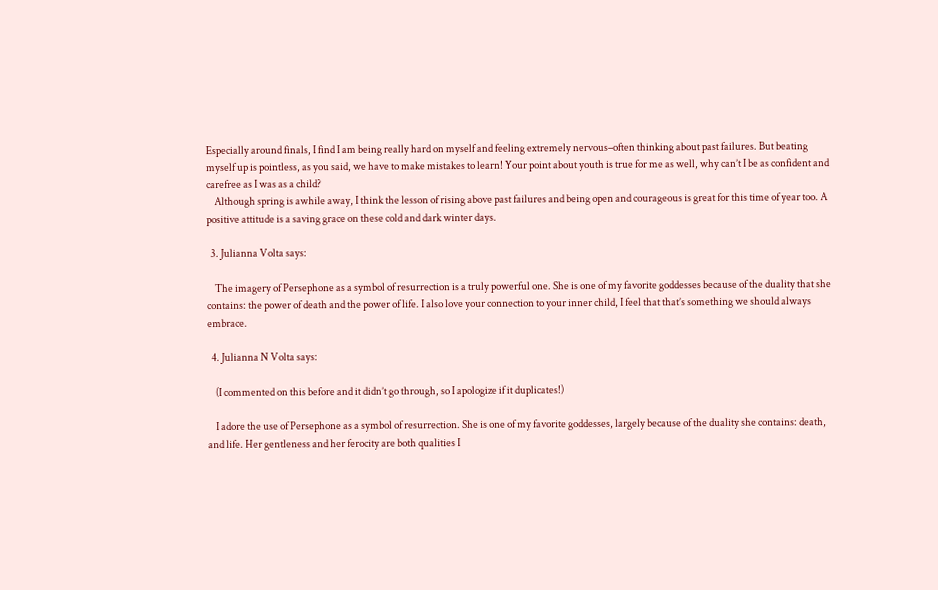Especially around finals, I find I am being really hard on myself and feeling extremely nervous–often thinking about past failures. But beating myself up is pointless, as you said, we have to make mistakes to learn! Your point about youth is true for me as well, why can’t I be as confident and carefree as I was as a child?
    Although spring is awhile away, I think the lesson of rising above past failures and being open and courageous is great for this time of year too. A positive attitude is a saving grace on these cold and dark winter days.

  3. Julianna Volta says:

    The imagery of Persephone as a symbol of resurrection is a truly powerful one. She is one of my favorite goddesses because of the duality that she contains: the power of death and the power of life. I also love your connection to your inner child, I feel that that’s something we should always embrace.

  4. Julianna N Volta says:

    (I commented on this before and it didn’t go through, so I apologize if it duplicates!)

    I adore the use of Persephone as a symbol of resurrection. She is one of my favorite goddesses, largely because of the duality she contains: death, and life. Her gentleness and her ferocity are both qualities I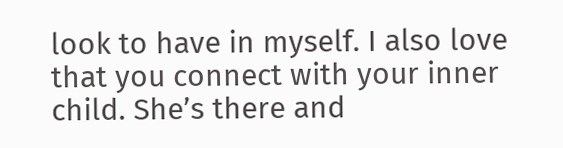look to have in myself. I also love that you connect with your inner child. She’s there and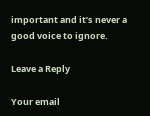important and it’s never a good voice to ignore.

Leave a Reply

Your email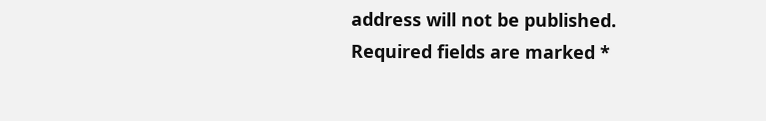address will not be published. Required fields are marked *